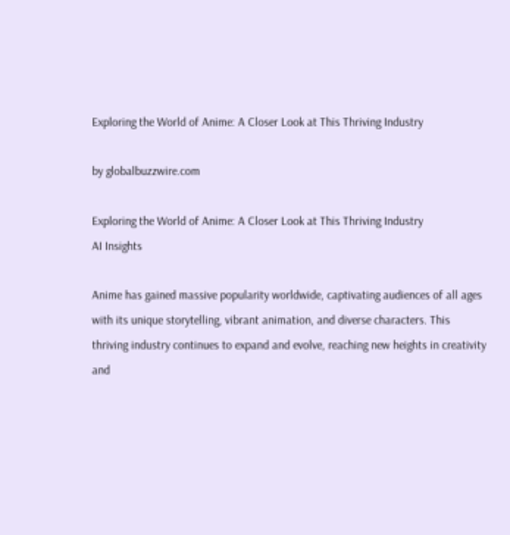Exploring the World of Anime: A Closer Look at This Thriving Industry

by globalbuzzwire.com

Exploring the World of Anime: A Closer Look at This Thriving Industry
AI Insights

Anime has gained massive popularity worldwide, captivating audiences of all ages with its unique storytelling, vibrant animation, and diverse characters. This thriving industry continues to expand and evolve, reaching new heights in creativity and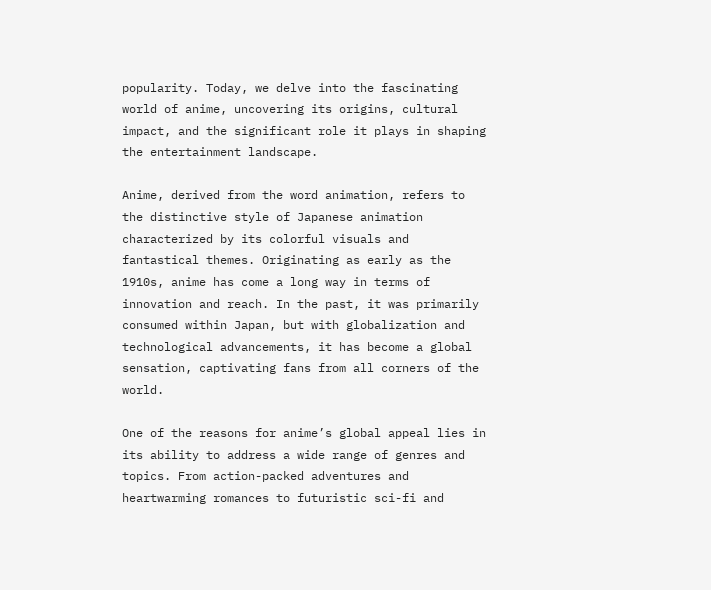popularity. Today, we delve into the fascinating world of anime, uncovering its origins, cultural impact, and the significant role it plays in shaping the entertainment landscape.

Anime, derived from the word animation, refers to the distinctive style of Japanese animation characterized by its colorful visuals and fantastical themes. Originating as early as the 1910s, anime has come a long way in terms of innovation and reach. In the past, it was primarily consumed within Japan, but with globalization and technological advancements, it has become a global sensation, captivating fans from all corners of the world.

One of the reasons for anime’s global appeal lies in its ability to address a wide range of genres and topics. From action-packed adventures and heartwarming romances to futuristic sci-fi and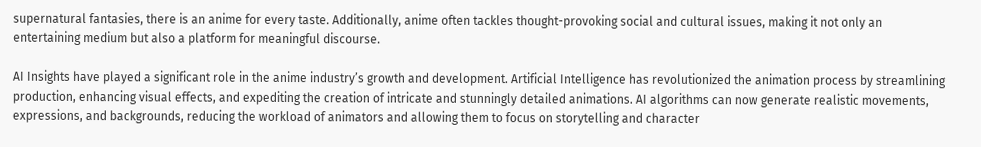supernatural fantasies, there is an anime for every taste. Additionally, anime often tackles thought-provoking social and cultural issues, making it not only an entertaining medium but also a platform for meaningful discourse.

AI Insights have played a significant role in the anime industry’s growth and development. Artificial Intelligence has revolutionized the animation process by streamlining production, enhancing visual effects, and expediting the creation of intricate and stunningly detailed animations. AI algorithms can now generate realistic movements, expressions, and backgrounds, reducing the workload of animators and allowing them to focus on storytelling and character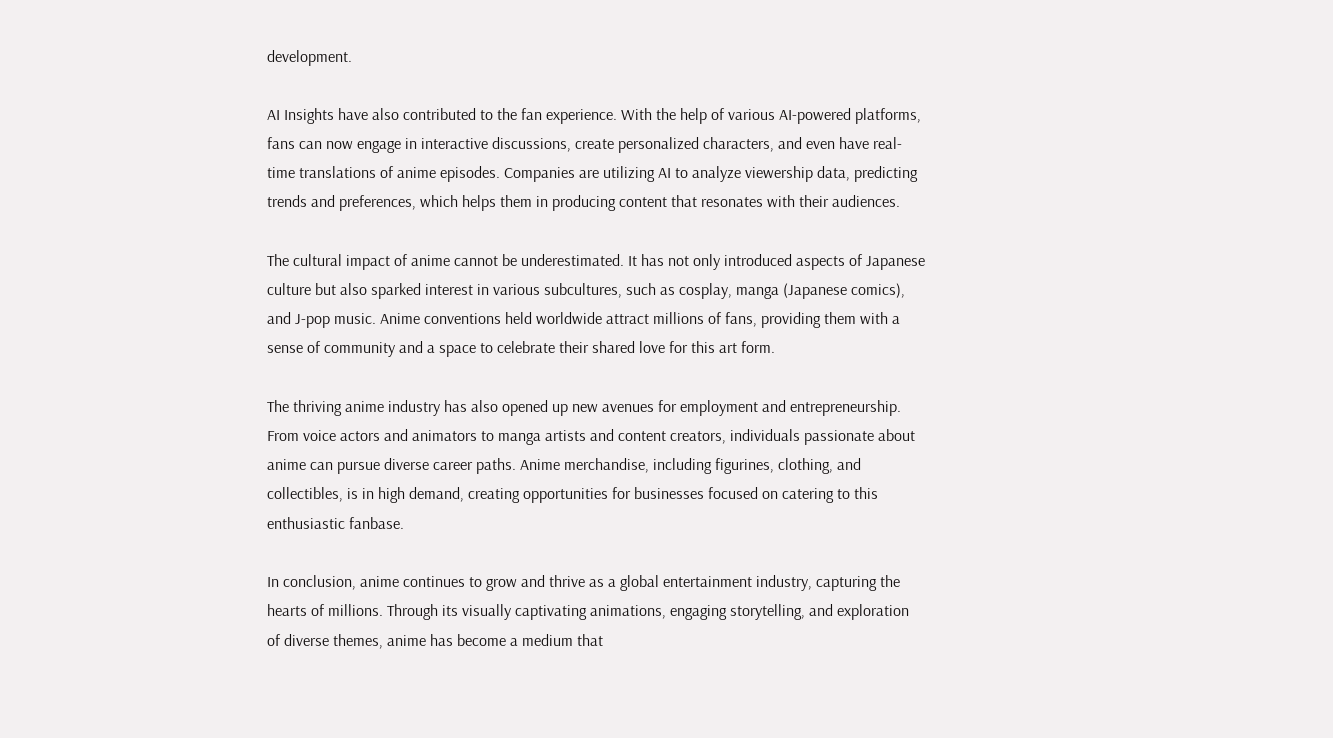development.

AI Insights have also contributed to the fan experience. With the help of various AI-powered platforms, fans can now engage in interactive discussions, create personalized characters, and even have real-time translations of anime episodes. Companies are utilizing AI to analyze viewership data, predicting trends and preferences, which helps them in producing content that resonates with their audiences.

The cultural impact of anime cannot be underestimated. It has not only introduced aspects of Japanese culture but also sparked interest in various subcultures, such as cosplay, manga (Japanese comics), and J-pop music. Anime conventions held worldwide attract millions of fans, providing them with a sense of community and a space to celebrate their shared love for this art form.

The thriving anime industry has also opened up new avenues for employment and entrepreneurship. From voice actors and animators to manga artists and content creators, individuals passionate about anime can pursue diverse career paths. Anime merchandise, including figurines, clothing, and collectibles, is in high demand, creating opportunities for businesses focused on catering to this enthusiastic fanbase.

In conclusion, anime continues to grow and thrive as a global entertainment industry, capturing the hearts of millions. Through its visually captivating animations, engaging storytelling, and exploration of diverse themes, anime has become a medium that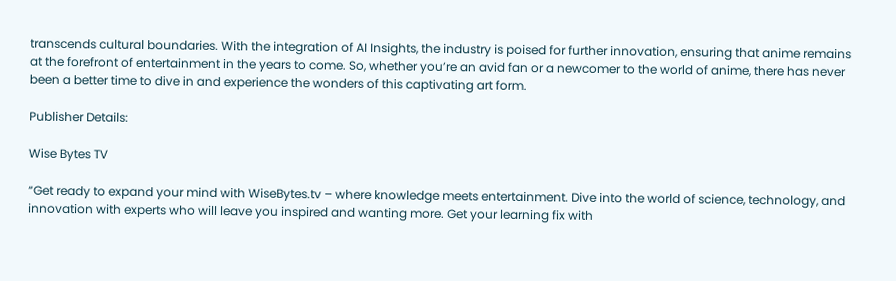transcends cultural boundaries. With the integration of AI Insights, the industry is poised for further innovation, ensuring that anime remains at the forefront of entertainment in the years to come. So, whether you’re an avid fan or a newcomer to the world of anime, there has never been a better time to dive in and experience the wonders of this captivating art form.

Publisher Details:

Wise Bytes TV

“Get ready to expand your mind with WiseBytes.tv – where knowledge meets entertainment. Dive into the world of science, technology, and innovation with experts who will leave you inspired and wanting more. Get your learning fix with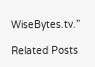WiseBytes.tv.”

Related Posts